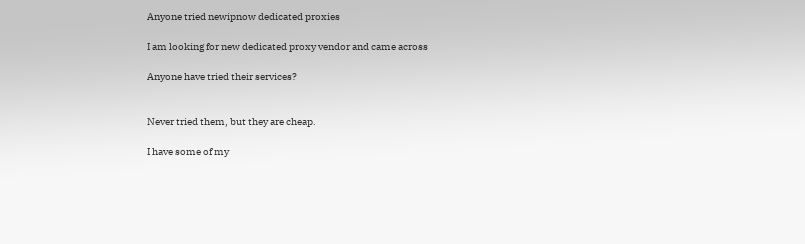Anyone tried newipnow dedicated proxies

I am looking for new dedicated proxy vendor and came across

Anyone have tried their services?


Never tried them, but they are cheap.

I have some of my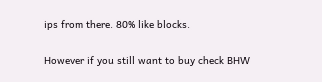ips from there. 80% like blocks.

However if you still want to buy check BHW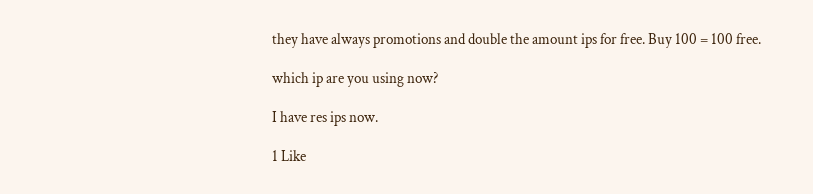they have always promotions and double the amount ips for free. Buy 100 = 100 free.

which ip are you using now?

I have res ips now.

1 Like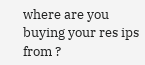where are you buying your res ips from ?